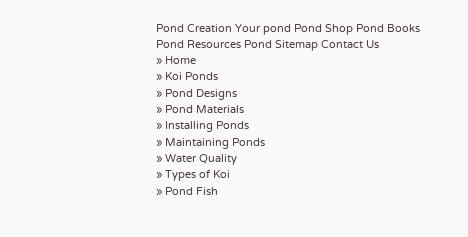Pond Creation Your pond Pond Shop Pond Books Pond Resources Pond Sitemap Contact Us
» Home
» Koi Ponds
» Pond Designs
» Pond Materials
» Installing Ponds
» Maintaining Ponds
» Water Quality
» Types of Koi
» Pond Fish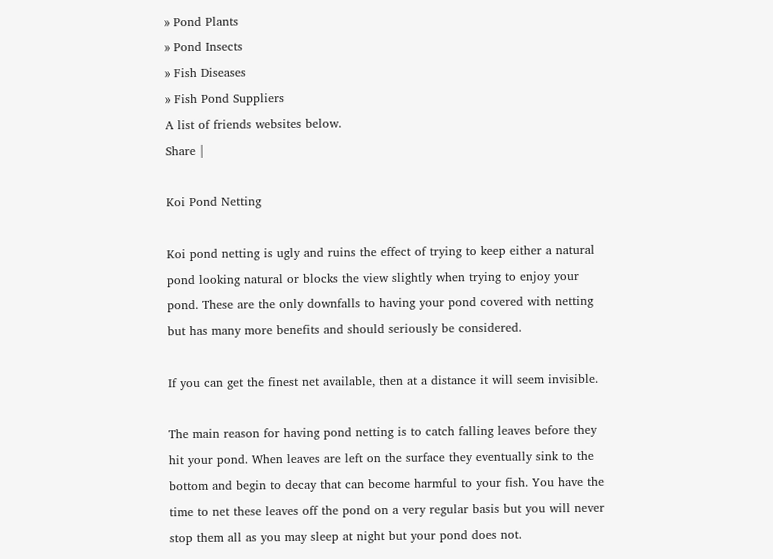» Pond Plants
» Pond Insects
» Fish Diseases
» Fish Pond Suppliers
A list of friends websites below.
Share |

Koi Pond Netting

Koi pond netting is ugly and ruins the effect of trying to keep either a natural pond looking natural or blocks the view slightly when trying to enjoy your pond. These are the only downfalls to having your pond covered with netting but has many more benefits and should seriously be considered.

If you can get the finest net available, then at a distance it will seem invisible.

The main reason for having pond netting is to catch falling leaves before they hit your pond. When leaves are left on the surface they eventually sink to the bottom and begin to decay that can become harmful to your fish. You have the time to net these leaves off the pond on a very regular basis but you will never stop them all as you may sleep at night but your pond does not.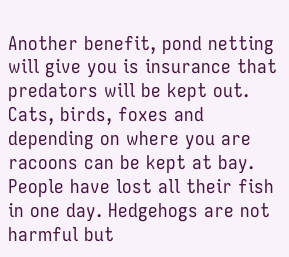Another benefit, pond netting will give you is insurance that predators will be kept out. Cats, birds, foxes and depending on where you are racoons can be kept at bay. People have lost all their fish in one day. Hedgehogs are not harmful but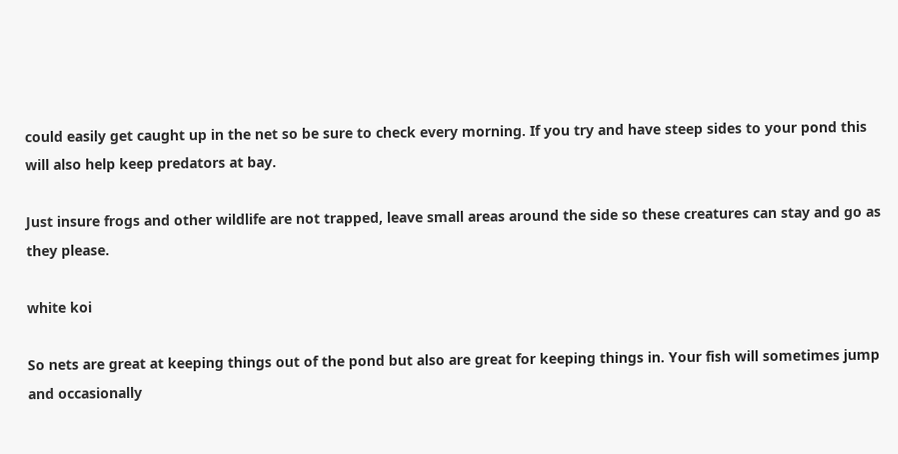could easily get caught up in the net so be sure to check every morning. If you try and have steep sides to your pond this will also help keep predators at bay.

Just insure frogs and other wildlife are not trapped, leave small areas around the side so these creatures can stay and go as they please.

white koi

So nets are great at keeping things out of the pond but also are great for keeping things in. Your fish will sometimes jump and occasionally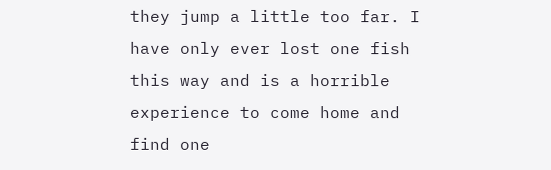they jump a little too far. I have only ever lost one fish this way and is a horrible experience to come home and find one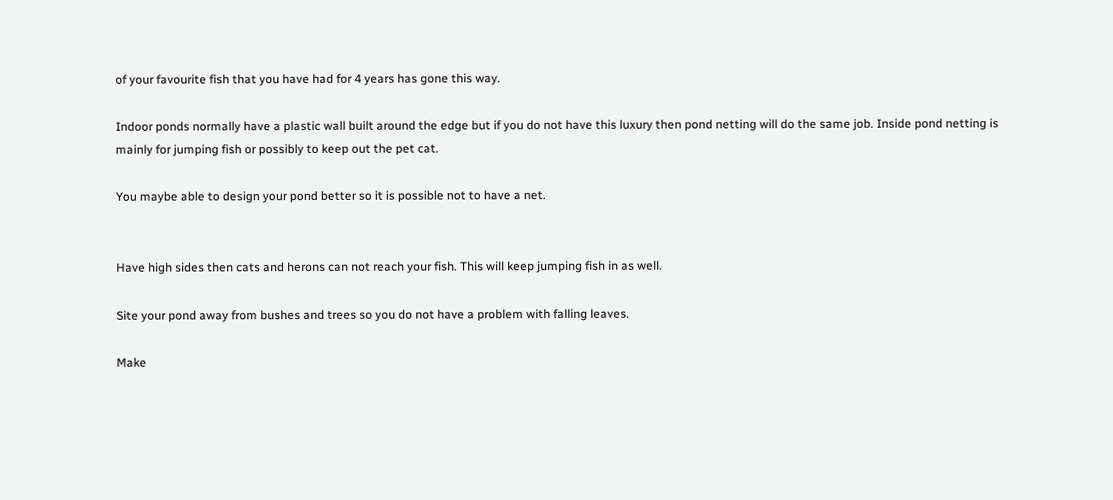of your favourite fish that you have had for 4 years has gone this way.

Indoor ponds normally have a plastic wall built around the edge but if you do not have this luxury then pond netting will do the same job. Inside pond netting is mainly for jumping fish or possibly to keep out the pet cat.

You maybe able to design your pond better so it is possible not to have a net.


Have high sides then cats and herons can not reach your fish. This will keep jumping fish in as well.

Site your pond away from bushes and trees so you do not have a problem with falling leaves.

Make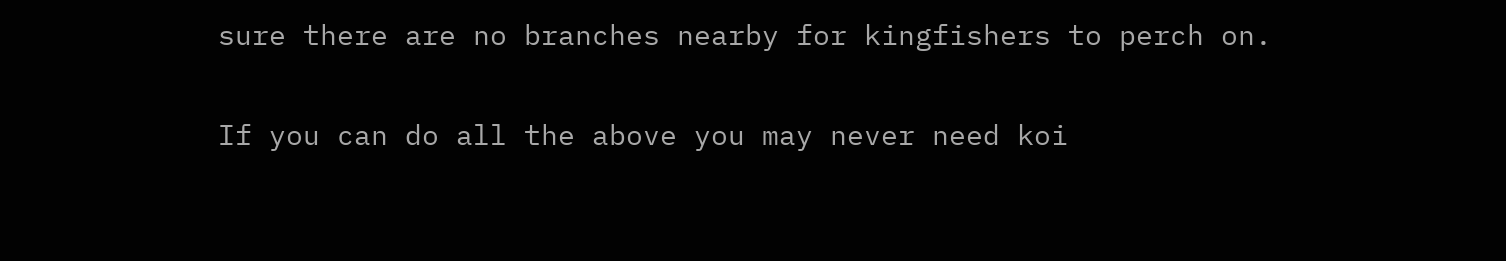sure there are no branches nearby for kingfishers to perch on.

If you can do all the above you may never need koi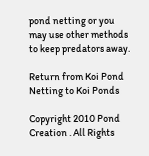pond netting or you may use other methods to keep predators away.

Return from Koi Pond Netting to Koi Ponds

Copyright 2010 Pond Creation . All Rights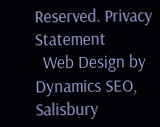Reserved. Privacy Statement
  Web Design by Dynamics SEO, Salisbury